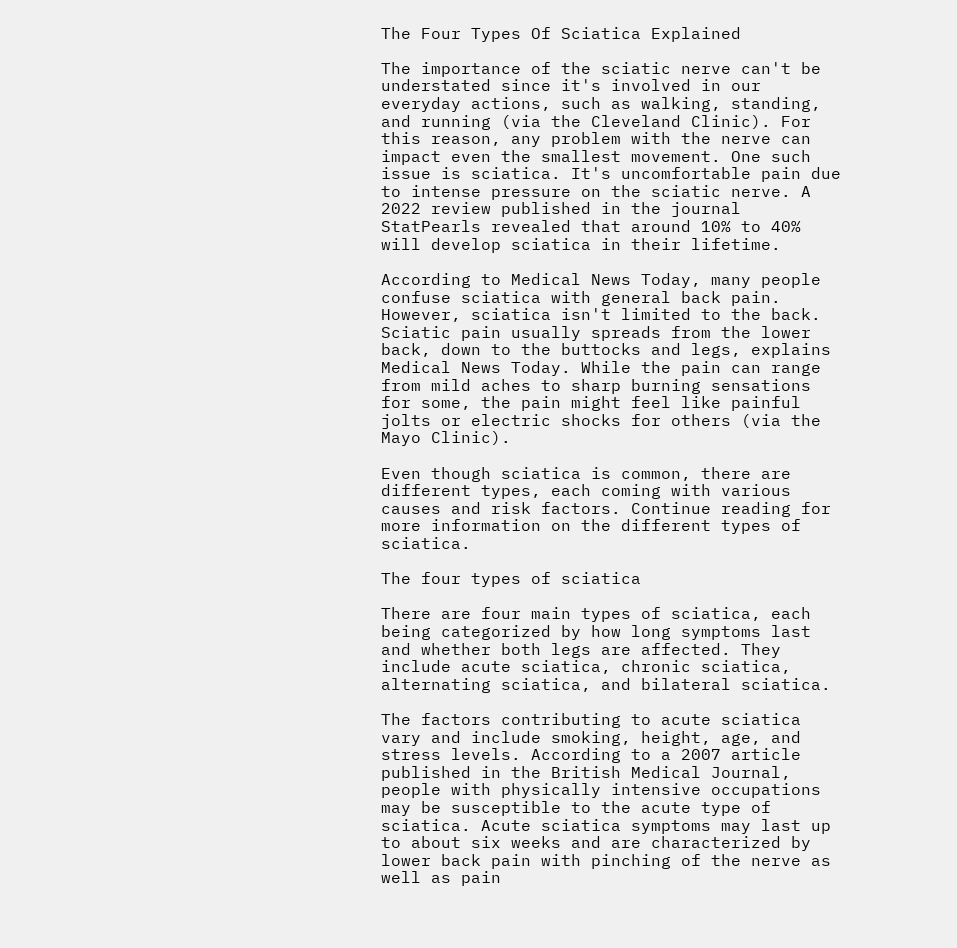The Four Types Of Sciatica Explained

The importance of the sciatic nerve can't be understated since it's involved in our everyday actions, such as walking, standing, and running (via the Cleveland Clinic). For this reason, any problem with the nerve can impact even the smallest movement. One such issue is sciatica. It's uncomfortable pain due to intense pressure on the sciatic nerve. A 2022 review published in the journal StatPearls revealed that around 10% to 40% will develop sciatica in their lifetime.

According to Medical News Today, many people confuse sciatica with general back pain. However, sciatica isn't limited to the back. Sciatic pain usually spreads from the lower back, down to the buttocks and legs, explains Medical News Today. While the pain can range from mild aches to sharp burning sensations for some, the pain might feel like painful jolts or electric shocks for others (via the Mayo Clinic).

Even though sciatica is common, there are different types, each coming with various causes and risk factors. Continue reading for more information on the different types of sciatica.

The four types of sciatica

There are four main types of sciatica, each being categorized by how long symptoms last and whether both legs are affected. They include acute sciatica, chronic sciatica, alternating sciatica, and bilateral sciatica.

The factors contributing to acute sciatica vary and include smoking, height, age, and stress levels. According to a 2007 article published in the British Medical Journal, people with physically intensive occupations may be susceptible to the acute type of sciatica. Acute sciatica symptoms may last up to about six weeks and are characterized by lower back pain with pinching of the nerve as well as pain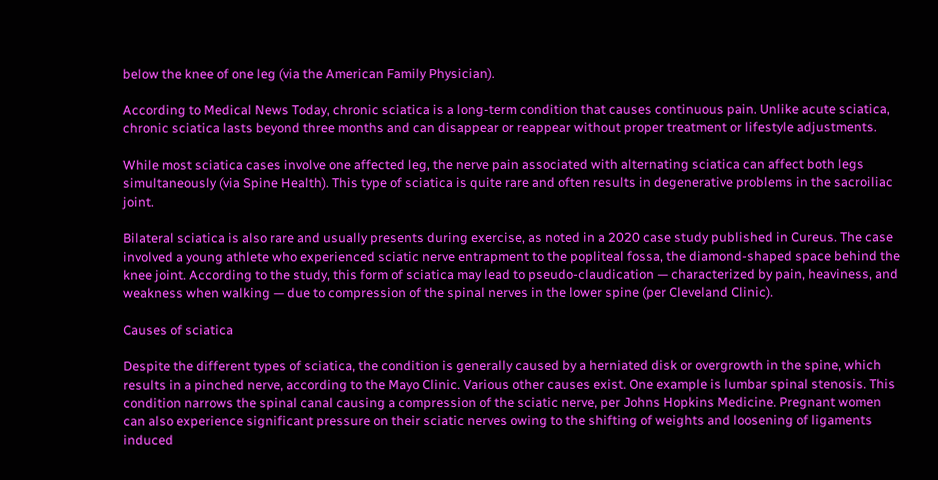below the knee of one leg (via the American Family Physician).

According to Medical News Today, chronic sciatica is a long-term condition that causes continuous pain. Unlike acute sciatica, chronic sciatica lasts beyond three months and can disappear or reappear without proper treatment or lifestyle adjustments.

While most sciatica cases involve one affected leg, the nerve pain associated with alternating sciatica can affect both legs simultaneously (via Spine Health). This type of sciatica is quite rare and often results in degenerative problems in the sacroiliac joint.

Bilateral sciatica is also rare and usually presents during exercise, as noted in a 2020 case study published in Cureus. The case involved a young athlete who experienced sciatic nerve entrapment to the popliteal fossa, the diamond-shaped space behind the knee joint. According to the study, this form of sciatica may lead to pseudo-claudication — characterized by pain, heaviness, and weakness when walking — due to compression of the spinal nerves in the lower spine (per Cleveland Clinic).

Causes of sciatica

Despite the different types of sciatica, the condition is generally caused by a herniated disk or overgrowth in the spine, which results in a pinched nerve, according to the Mayo Clinic. Various other causes exist. One example is lumbar spinal stenosis. This condition narrows the spinal canal causing a compression of the sciatic nerve, per Johns Hopkins Medicine. Pregnant women can also experience significant pressure on their sciatic nerves owing to the shifting of weights and loosening of ligaments induced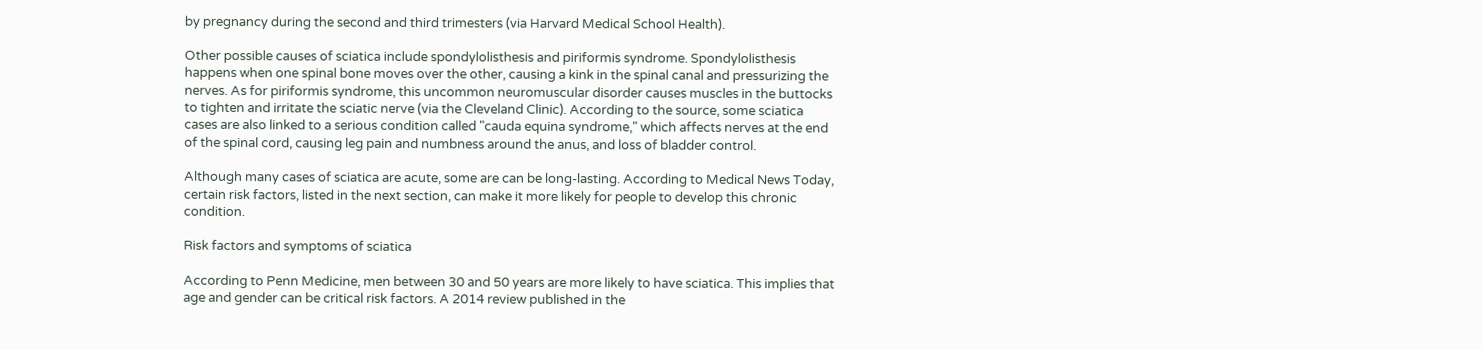by pregnancy during the second and third trimesters (via Harvard Medical School Health).

Other possible causes of sciatica include spondylolisthesis and piriformis syndrome. Spondylolisthesis happens when one spinal bone moves over the other, causing a kink in the spinal canal and pressurizing the nerves. As for piriformis syndrome, this uncommon neuromuscular disorder causes muscles in the buttocks to tighten and irritate the sciatic nerve (via the Cleveland Clinic). According to the source, some sciatica cases are also linked to a serious condition called "cauda equina syndrome," which affects nerves at the end of the spinal cord, causing leg pain and numbness around the anus, and loss of bladder control.

Although many cases of sciatica are acute, some are can be long-lasting. According to Medical News Today, certain risk factors, listed in the next section, can make it more likely for people to develop this chronic condition.

Risk factors and symptoms of sciatica

According to Penn Medicine, men between 30 and 50 years are more likely to have sciatica. This implies that age and gender can be critical risk factors. A 2014 review published in the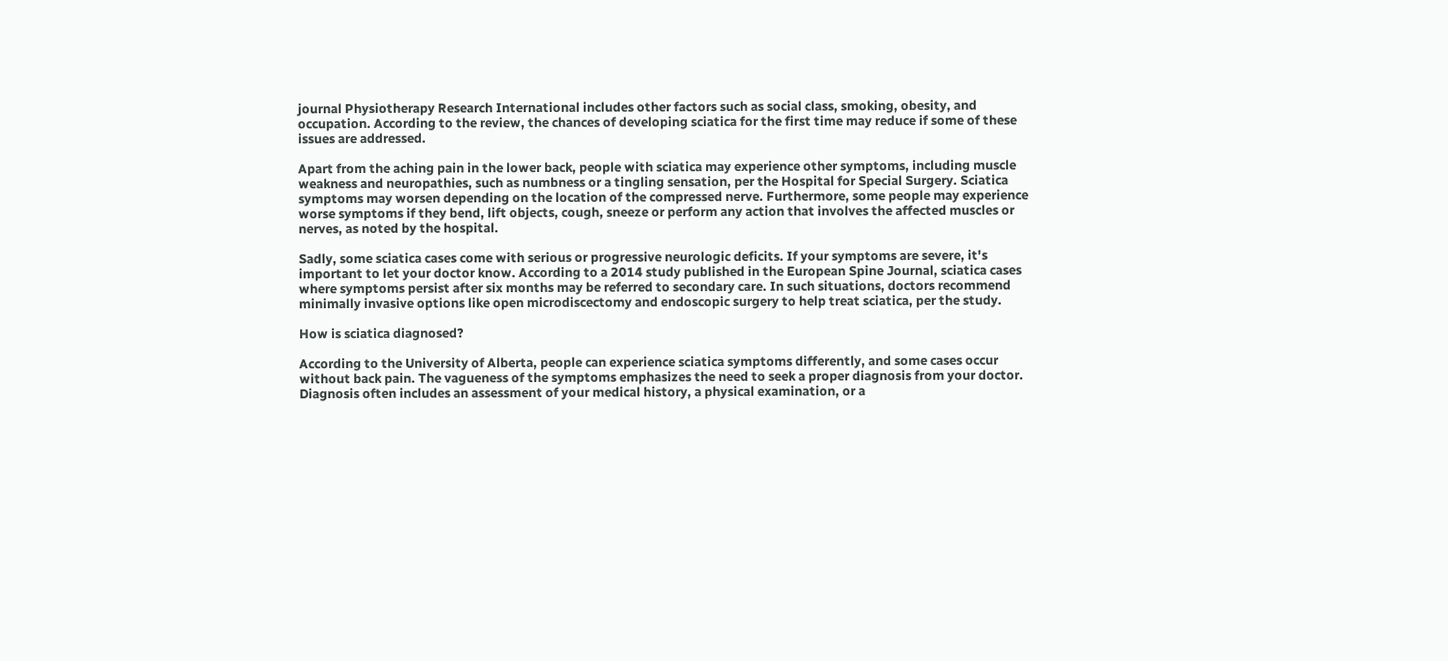journal Physiotherapy Research International includes other factors such as social class, smoking, obesity, and occupation. According to the review, the chances of developing sciatica for the first time may reduce if some of these issues are addressed.

Apart from the aching pain in the lower back, people with sciatica may experience other symptoms, including muscle weakness and neuropathies, such as numbness or a tingling sensation, per the Hospital for Special Surgery. Sciatica symptoms may worsen depending on the location of the compressed nerve. Furthermore, some people may experience worse symptoms if they bend, lift objects, cough, sneeze or perform any action that involves the affected muscles or nerves, as noted by the hospital.

Sadly, some sciatica cases come with serious or progressive neurologic deficits. If your symptoms are severe, it's important to let your doctor know. According to a 2014 study published in the European Spine Journal, sciatica cases where symptoms persist after six months may be referred to secondary care. In such situations, doctors recommend minimally invasive options like open microdiscectomy and endoscopic surgery to help treat sciatica, per the study.

How is sciatica diagnosed?

According to the University of Alberta, people can experience sciatica symptoms differently, and some cases occur without back pain. The vagueness of the symptoms emphasizes the need to seek a proper diagnosis from your doctor. Diagnosis often includes an assessment of your medical history, a physical examination, or a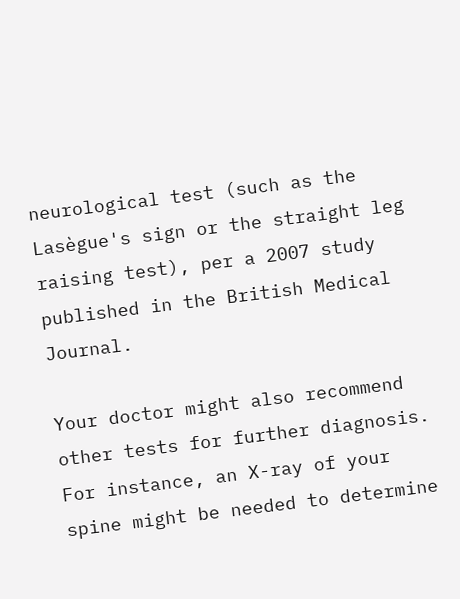neurological test (such as the Lasègue's sign or the straight leg raising test), per a 2007 study published in the British Medical Journal.

Your doctor might also recommend other tests for further diagnosis. For instance, an X-ray of your spine might be needed to determine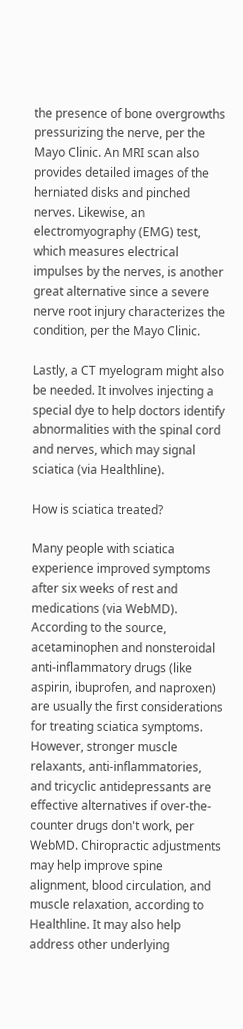the presence of bone overgrowths pressurizing the nerve, per the Mayo Clinic. An MRI scan also provides detailed images of the herniated disks and pinched nerves. Likewise, an electromyography (EMG) test, which measures electrical impulses by the nerves, is another great alternative since a severe nerve root injury characterizes the condition, per the Mayo Clinic.

Lastly, a CT myelogram might also be needed. It involves injecting a special dye to help doctors identify abnormalities with the spinal cord and nerves, which may signal sciatica (via Healthline).

How is sciatica treated?

Many people with sciatica experience improved symptoms after six weeks of rest and medications (via WebMD). According to the source, acetaminophen and nonsteroidal anti-inflammatory drugs (like aspirin, ibuprofen, and naproxen) are usually the first considerations for treating sciatica symptoms. However, stronger muscle relaxants, anti-inflammatories, and tricyclic antidepressants are effective alternatives if over-the-counter drugs don't work, per WebMD. Chiropractic adjustments may help improve spine alignment, blood circulation, and muscle relaxation, according to Healthline. It may also help address other underlying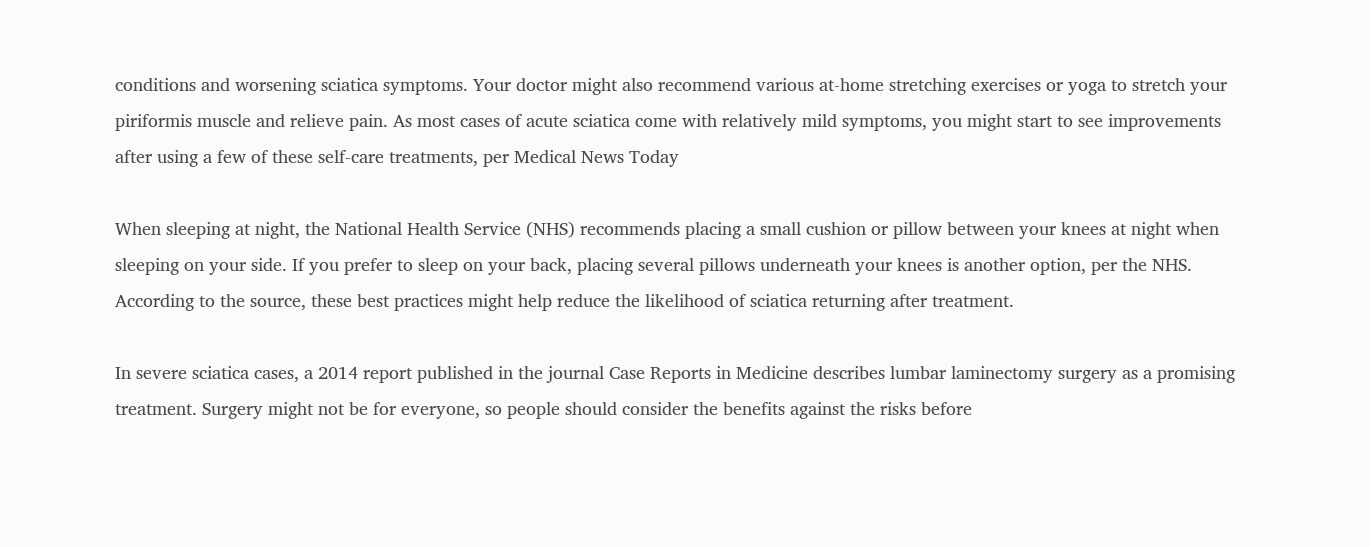conditions and worsening sciatica symptoms. Your doctor might also recommend various at-home stretching exercises or yoga to stretch your piriformis muscle and relieve pain. As most cases of acute sciatica come with relatively mild symptoms, you might start to see improvements after using a few of these self-care treatments, per Medical News Today

When sleeping at night, the National Health Service (NHS) recommends placing a small cushion or pillow between your knees at night when sleeping on your side. If you prefer to sleep on your back, placing several pillows underneath your knees is another option, per the NHS. According to the source, these best practices might help reduce the likelihood of sciatica returning after treatment.

In severe sciatica cases, a 2014 report published in the journal Case Reports in Medicine describes lumbar laminectomy surgery as a promising treatment. Surgery might not be for everyone, so people should consider the benefits against the risks before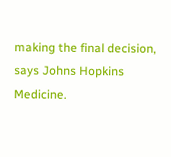making the final decision, says Johns Hopkins Medicine.